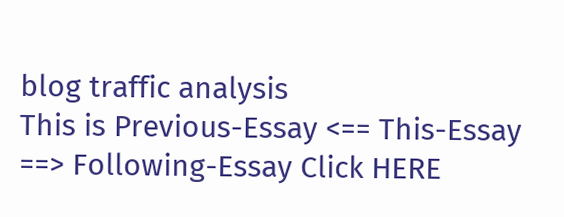blog traffic analysis
This is Previous-Essay <== This-Essay ==> Following-Essay Click HERE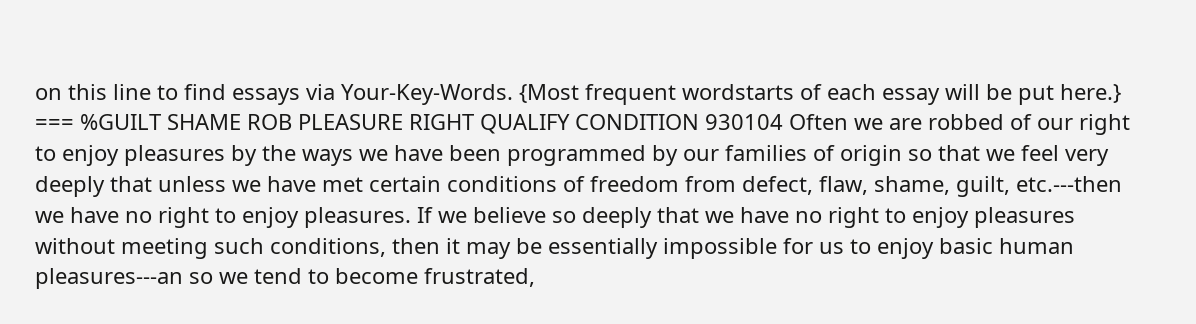on this line to find essays via Your-Key-Words. {Most frequent wordstarts of each essay will be put here.} === %GUILT SHAME ROB PLEASURE RIGHT QUALIFY CONDITION 930104 Often we are robbed of our right to enjoy pleasures by the ways we have been programmed by our families of origin so that we feel very deeply that unless we have met certain conditions of freedom from defect, flaw, shame, guilt, etc.---then we have no right to enjoy pleasures. If we believe so deeply that we have no right to enjoy pleasures without meeting such conditions, then it may be essentially impossible for us to enjoy basic human pleasures---an so we tend to become frustrated,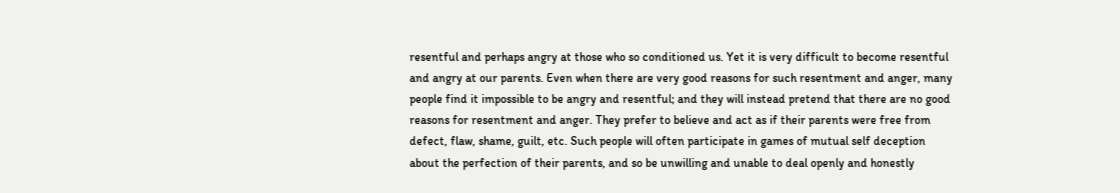resentful and perhaps angry at those who so conditioned us. Yet it is very difficult to become resentful and angry at our parents. Even when there are very good reasons for such resentment and anger, many people find it impossible to be angry and resentful; and they will instead pretend that there are no good reasons for resentment and anger. They prefer to believe and act as if their parents were free from defect, flaw, shame, guilt, etc. Such people will often participate in games of mutual self deception about the perfection of their parents, and so be unwilling and unable to deal openly and honestly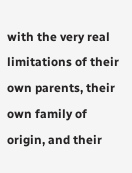with the very real limitations of their own parents, their own family of origin, and their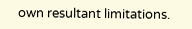own resultant limitations.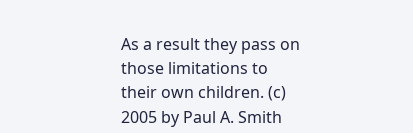As a result they pass on those limitations to their own children. (c) 2005 by Paul A. Smith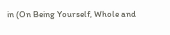in (On Being Yourself, Whole and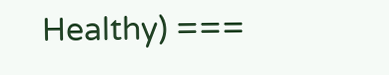Healthy) ===